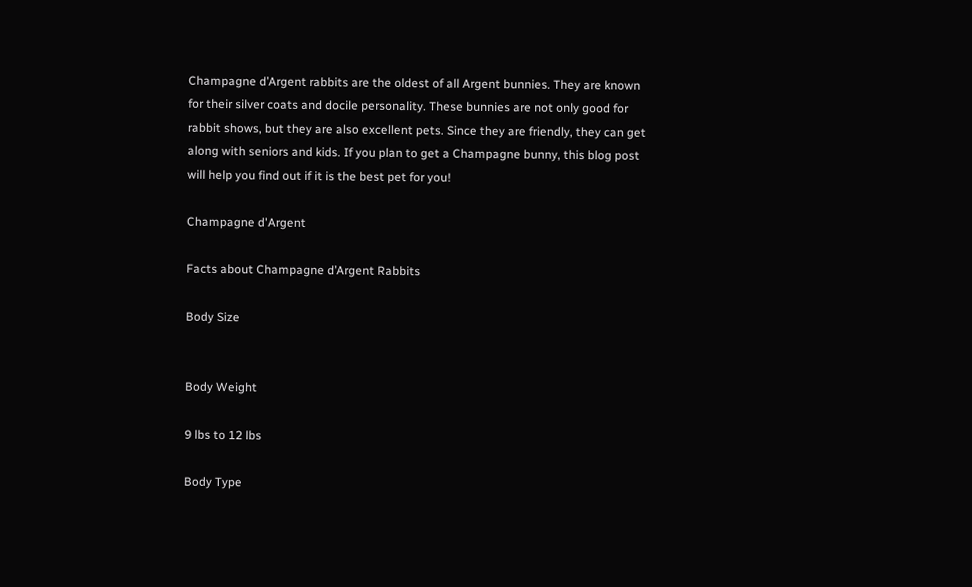Champagne d’Argent rabbits are the oldest of all Argent bunnies. They are known for their silver coats and docile personality. These bunnies are not only good for rabbit shows, but they are also excellent pets. Since they are friendly, they can get along with seniors and kids. If you plan to get a Champagne bunny, this blog post will help you find out if it is the best pet for you!

Champagne d'Argent

Facts about Champagne d’Argent Rabbits

Body Size


Body Weight

9 lbs to 12 lbs

Body Type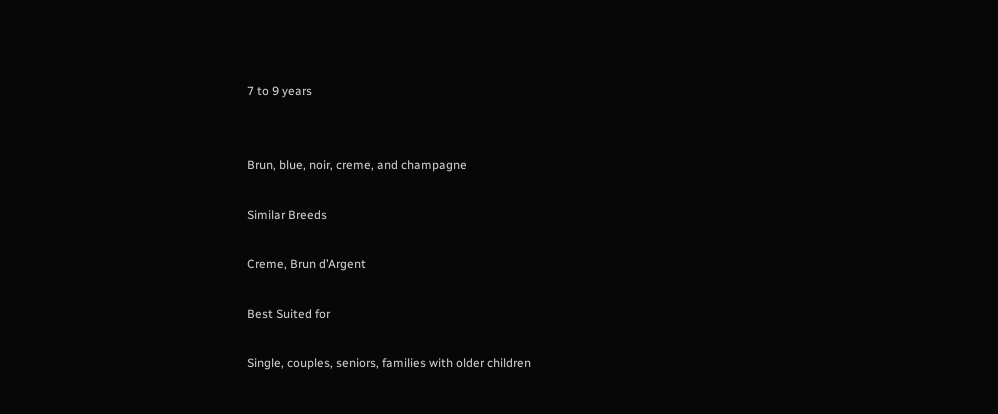7 to 9 years


Brun, blue, noir, creme, and champagne

Similar Breeds

Creme, Brun d’Argent

Best Suited for

Single, couples, seniors, families with older children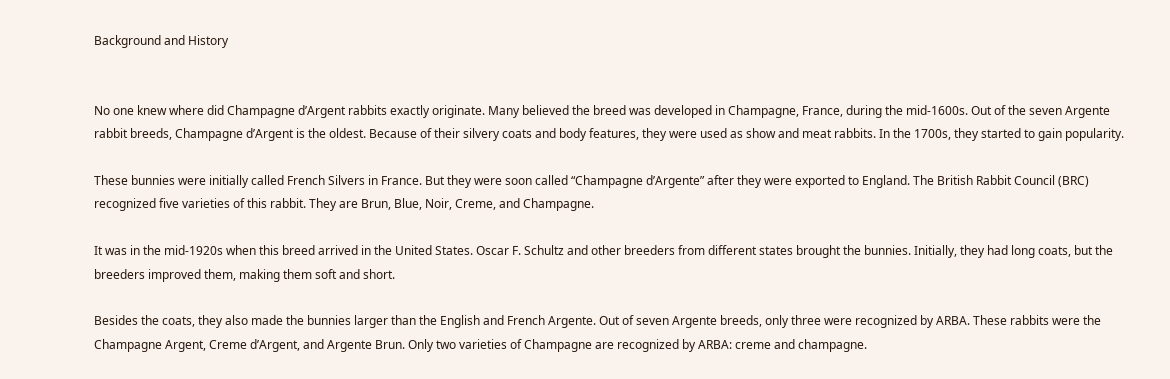Background and History


No one knew where did Champagne d’Argent rabbits exactly originate. Many believed the breed was developed in Champagne, France, during the mid-1600s. Out of the seven Argente rabbit breeds, Champagne d’Argent is the oldest. Because of their silvery coats and body features, they were used as show and meat rabbits. In the 1700s, they started to gain popularity.

These bunnies were initially called French Silvers in France. But they were soon called “Champagne d’Argente” after they were exported to England. The British Rabbit Council (BRC) recognized five varieties of this rabbit. They are Brun, Blue, Noir, Creme, and Champagne.

It was in the mid-1920s when this breed arrived in the United States. Oscar F. Schultz and other breeders from different states brought the bunnies. Initially, they had long coats, but the breeders improved them, making them soft and short.

Besides the coats, they also made the bunnies larger than the English and French Argente. Out of seven Argente breeds, only three were recognized by ARBA. These rabbits were the Champagne Argent, Creme d’Argent, and Argente Brun. Only two varieties of Champagne are recognized by ARBA: creme and champagne.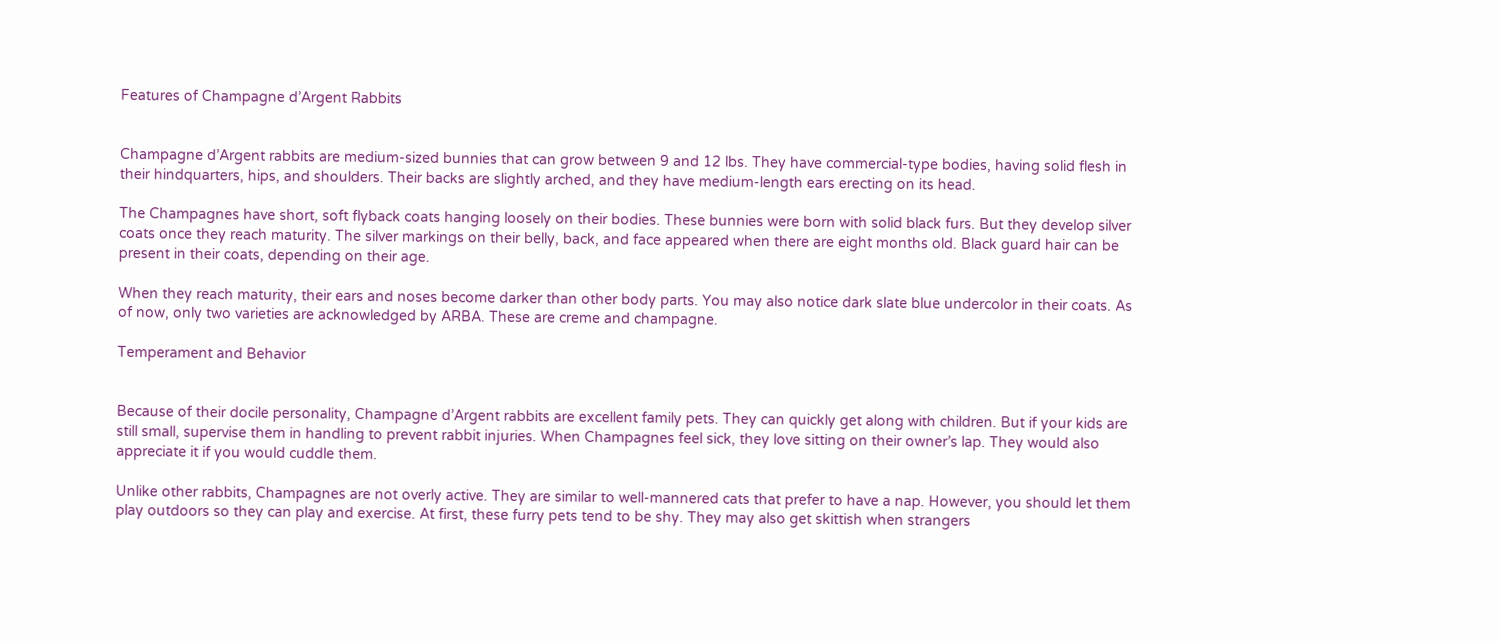Features of Champagne d’Argent Rabbits


Champagne d’Argent rabbits are medium-sized bunnies that can grow between 9 and 12 lbs. They have commercial-type bodies, having solid flesh in their hindquarters, hips, and shoulders. Their backs are slightly arched, and they have medium-length ears erecting on its head.

The Champagnes have short, soft flyback coats hanging loosely on their bodies. These bunnies were born with solid black furs. But they develop silver coats once they reach maturity. The silver markings on their belly, back, and face appeared when there are eight months old. Black guard hair can be present in their coats, depending on their age.

When they reach maturity, their ears and noses become darker than other body parts. You may also notice dark slate blue undercolor in their coats. As of now, only two varieties are acknowledged by ARBA. These are creme and champagne.

Temperament and Behavior


Because of their docile personality, Champagne d’Argent rabbits are excellent family pets. They can quickly get along with children. But if your kids are still small, supervise them in handling to prevent rabbit injuries. When Champagnes feel sick, they love sitting on their owner’s lap. They would also appreciate it if you would cuddle them.

Unlike other rabbits, Champagnes are not overly active. They are similar to well-mannered cats that prefer to have a nap. However, you should let them play outdoors so they can play and exercise. At first, these furry pets tend to be shy. They may also get skittish when strangers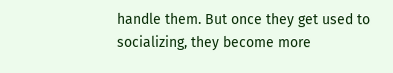handle them. But once they get used to socializing, they become more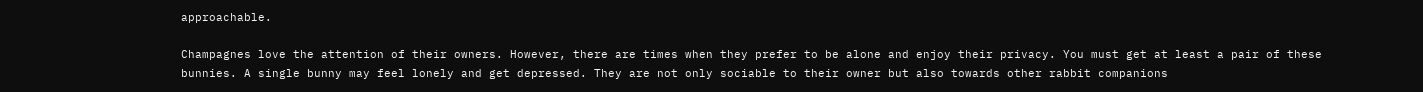approachable.

Champagnes love the attention of their owners. However, there are times when they prefer to be alone and enjoy their privacy. You must get at least a pair of these bunnies. A single bunny may feel lonely and get depressed. They are not only sociable to their owner but also towards other rabbit companions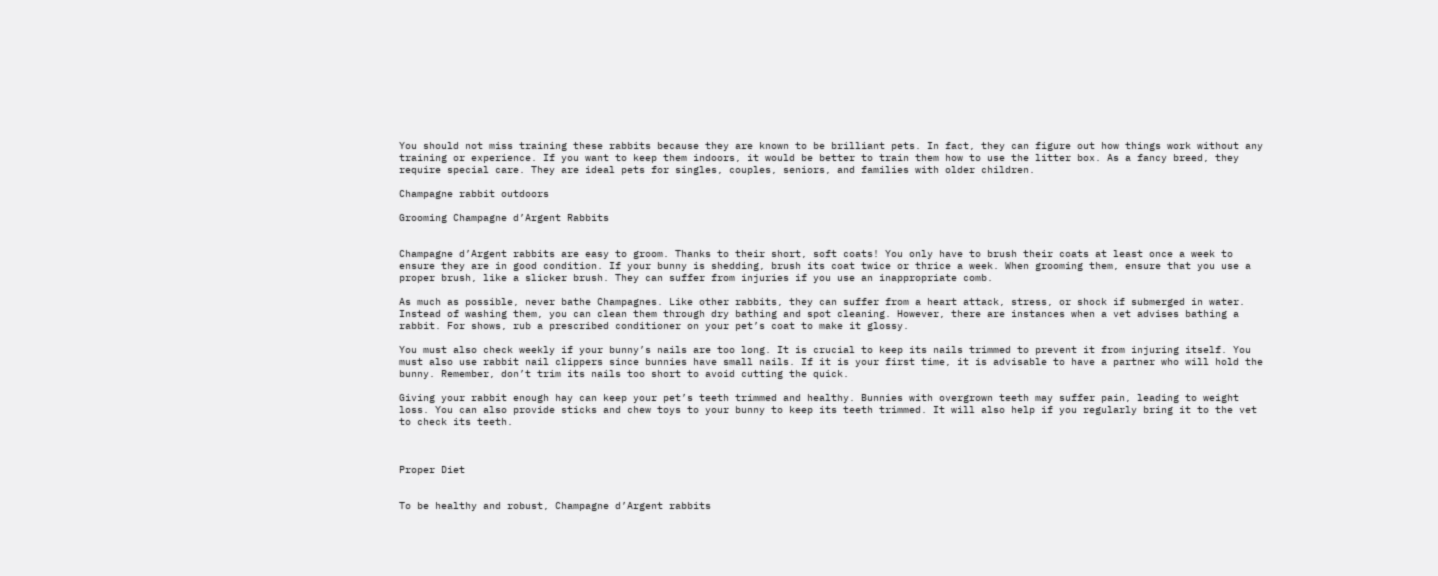You should not miss training these rabbits because they are known to be brilliant pets. In fact, they can figure out how things work without any training or experience. If you want to keep them indoors, it would be better to train them how to use the litter box. As a fancy breed, they require special care. They are ideal pets for singles, couples, seniors, and families with older children.

Champagne rabbit outdoors

Grooming Champagne d’Argent Rabbits


Champagne d’Argent rabbits are easy to groom. Thanks to their short, soft coats! You only have to brush their coats at least once a week to ensure they are in good condition. If your bunny is shedding, brush its coat twice or thrice a week. When grooming them, ensure that you use a proper brush, like a slicker brush. They can suffer from injuries if you use an inappropriate comb.

As much as possible, never bathe Champagnes. Like other rabbits, they can suffer from a heart attack, stress, or shock if submerged in water. Instead of washing them, you can clean them through dry bathing and spot cleaning. However, there are instances when a vet advises bathing a rabbit. For shows, rub a prescribed conditioner on your pet’s coat to make it glossy.

You must also check weekly if your bunny’s nails are too long. It is crucial to keep its nails trimmed to prevent it from injuring itself. You must also use rabbit nail clippers since bunnies have small nails. If it is your first time, it is advisable to have a partner who will hold the bunny. Remember, don’t trim its nails too short to avoid cutting the quick.

Giving your rabbit enough hay can keep your pet’s teeth trimmed and healthy. Bunnies with overgrown teeth may suffer pain, leading to weight loss. You can also provide sticks and chew toys to your bunny to keep its teeth trimmed. It will also help if you regularly bring it to the vet to check its teeth.



Proper Diet


To be healthy and robust, Champagne d’Argent rabbits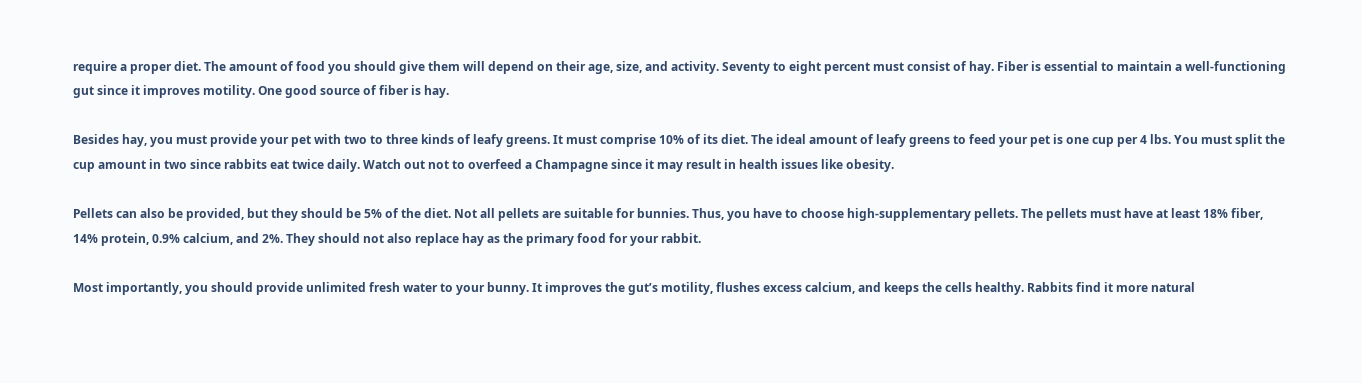require a proper diet. The amount of food you should give them will depend on their age, size, and activity. Seventy to eight percent must consist of hay. Fiber is essential to maintain a well-functioning gut since it improves motility. One good source of fiber is hay.

Besides hay, you must provide your pet with two to three kinds of leafy greens. It must comprise 10% of its diet. The ideal amount of leafy greens to feed your pet is one cup per 4 lbs. You must split the cup amount in two since rabbits eat twice daily. Watch out not to overfeed a Champagne since it may result in health issues like obesity.

Pellets can also be provided, but they should be 5% of the diet. Not all pellets are suitable for bunnies. Thus, you have to choose high-supplementary pellets. The pellets must have at least 18% fiber, 14% protein, 0.9% calcium, and 2%. They should not also replace hay as the primary food for your rabbit.

Most importantly, you should provide unlimited fresh water to your bunny. It improves the gut’s motility, flushes excess calcium, and keeps the cells healthy. Rabbits find it more natural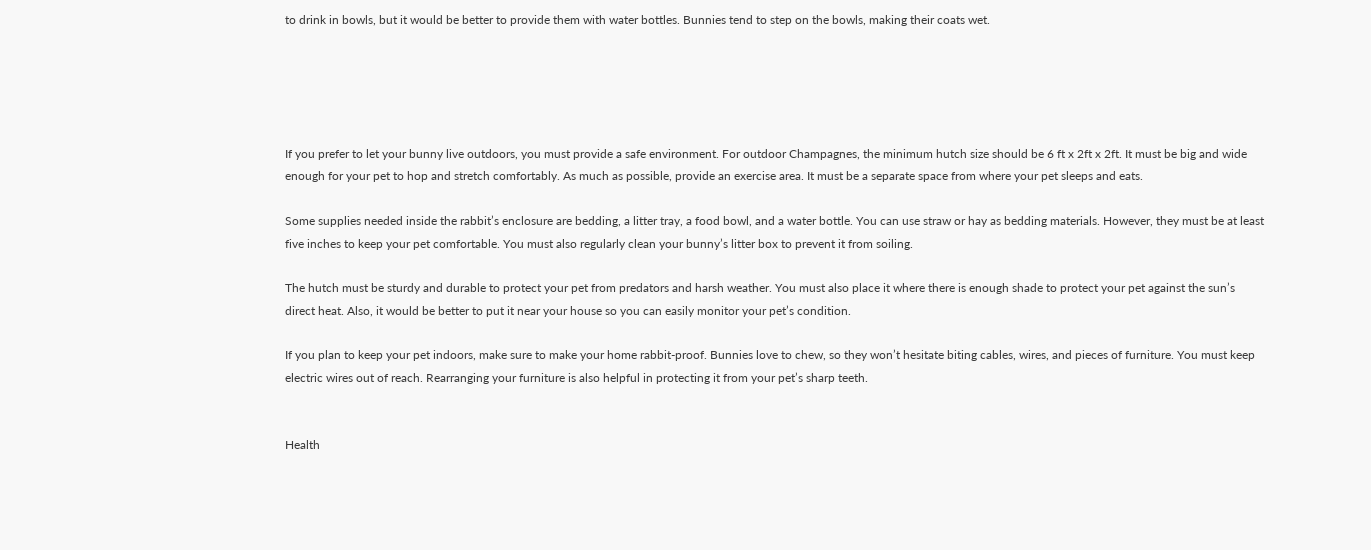to drink in bowls, but it would be better to provide them with water bottles. Bunnies tend to step on the bowls, making their coats wet.





If you prefer to let your bunny live outdoors, you must provide a safe environment. For outdoor Champagnes, the minimum hutch size should be 6 ft x 2ft x 2ft. It must be big and wide enough for your pet to hop and stretch comfortably. As much as possible, provide an exercise area. It must be a separate space from where your pet sleeps and eats.

Some supplies needed inside the rabbit’s enclosure are bedding, a litter tray, a food bowl, and a water bottle. You can use straw or hay as bedding materials. However, they must be at least five inches to keep your pet comfortable. You must also regularly clean your bunny’s litter box to prevent it from soiling.

The hutch must be sturdy and durable to protect your pet from predators and harsh weather. You must also place it where there is enough shade to protect your pet against the sun’s direct heat. Also, it would be better to put it near your house so you can easily monitor your pet’s condition.

If you plan to keep your pet indoors, make sure to make your home rabbit-proof. Bunnies love to chew, so they won’t hesitate biting cables, wires, and pieces of furniture. You must keep electric wires out of reach. Rearranging your furniture is also helpful in protecting it from your pet’s sharp teeth.


Health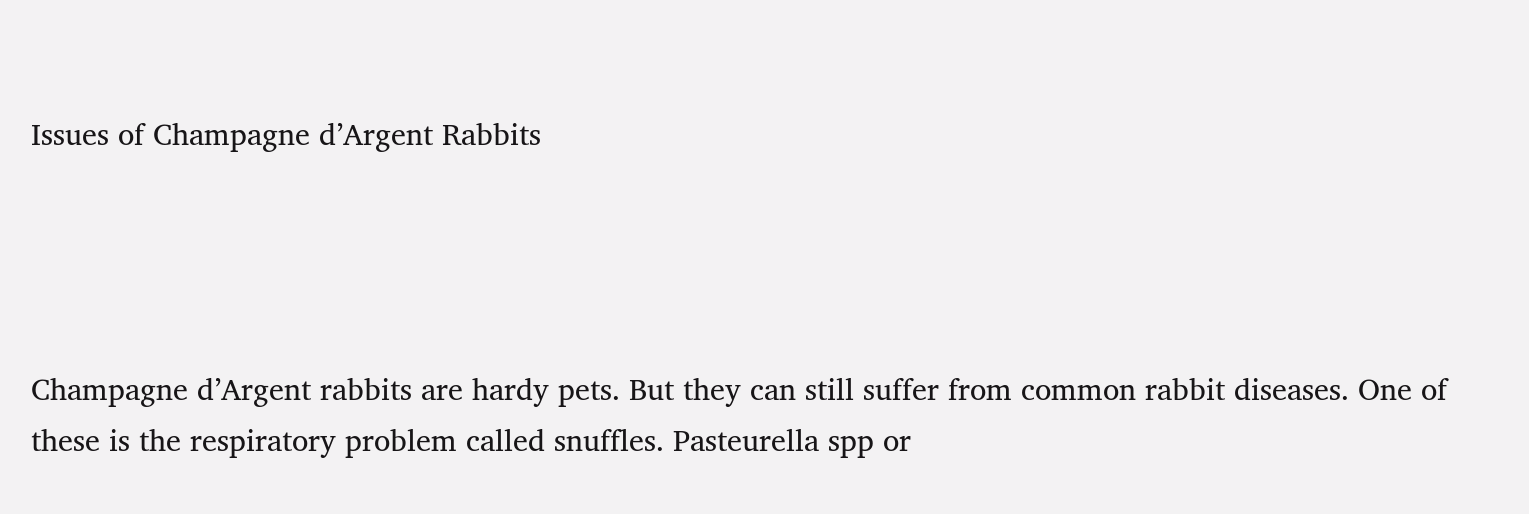Issues of Champagne d’Argent Rabbits




Champagne d’Argent rabbits are hardy pets. But they can still suffer from common rabbit diseases. One of these is the respiratory problem called snuffles. Pasteurella spp or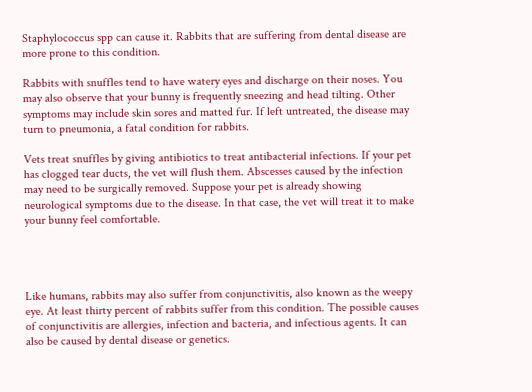Staphylococcus spp can cause it. Rabbits that are suffering from dental disease are more prone to this condition.

Rabbits with snuffles tend to have watery eyes and discharge on their noses. You may also observe that your bunny is frequently sneezing and head tilting. Other symptoms may include skin sores and matted fur. If left untreated, the disease may turn to pneumonia, a fatal condition for rabbits.

Vets treat snuffles by giving antibiotics to treat antibacterial infections. If your pet has clogged tear ducts, the vet will flush them. Abscesses caused by the infection may need to be surgically removed. Suppose your pet is already showing neurological symptoms due to the disease. In that case, the vet will treat it to make your bunny feel comfortable.




Like humans, rabbits may also suffer from conjunctivitis, also known as the weepy eye. At least thirty percent of rabbits suffer from this condition. The possible causes of conjunctivitis are allergies, infection and bacteria, and infectious agents. It can also be caused by dental disease or genetics.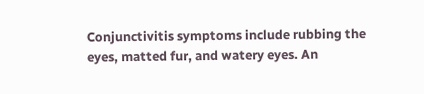Conjunctivitis symptoms include rubbing the eyes, matted fur, and watery eyes. An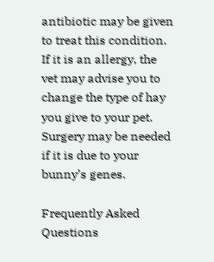antibiotic may be given to treat this condition. If it is an allergy, the vet may advise you to change the type of hay you give to your pet. Surgery may be needed if it is due to your bunny’s genes.

Frequently Asked Questions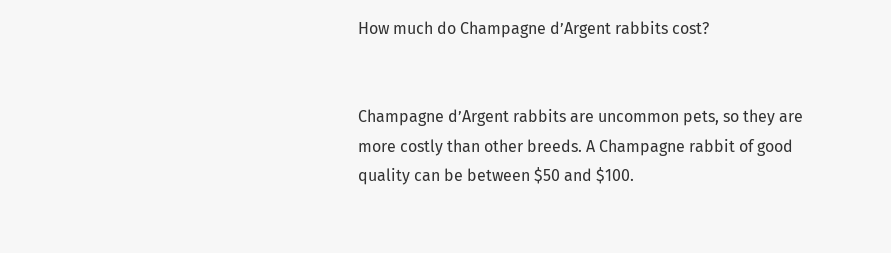How much do Champagne d’Argent rabbits cost?


Champagne d’Argent rabbits are uncommon pets, so they are more costly than other breeds. A Champagne rabbit of good quality can be between $50 and $100.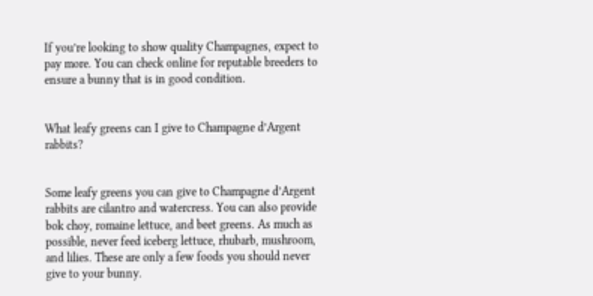If you’re looking to show quality Champagnes, expect to pay more. You can check online for reputable breeders to ensure a bunny that is in good condition.


What leafy greens can I give to Champagne d’Argent rabbits?


Some leafy greens you can give to Champagne d’Argent rabbits are cilantro and watercress. You can also provide bok choy, romaine lettuce, and beet greens. As much as possible, never feed iceberg lettuce, rhubarb, mushroom, and lilies. These are only a few foods you should never give to your bunny.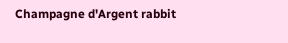Champagne d'Argent rabbit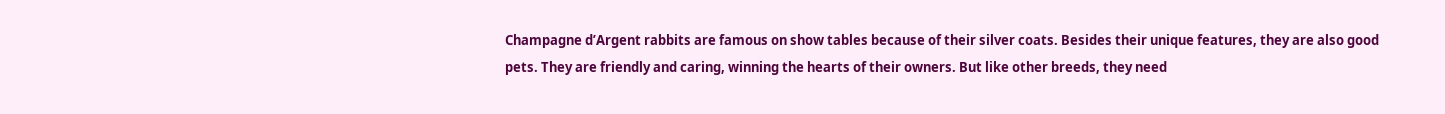Champagne d’Argent rabbits are famous on show tables because of their silver coats. Besides their unique features, they are also good pets. They are friendly and caring, winning the hearts of their owners. But like other breeds, they need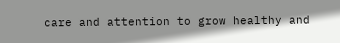care and attention to grow healthy and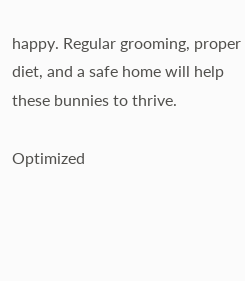happy. Regular grooming, proper diet, and a safe home will help these bunnies to thrive.

Optimized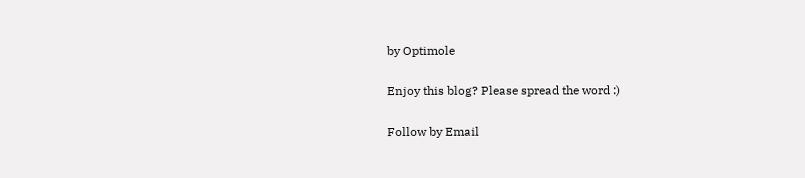by Optimole

Enjoy this blog? Please spread the word :)

Follow by Email